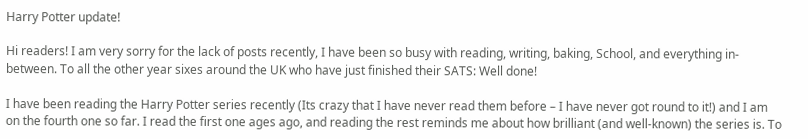Harry Potter update!

Hi readers! I am very sorry for the lack of posts recently, I have been so busy with reading, writing, baking, School, and everything in-between. To all the other year sixes around the UK who have just finished their SATS: Well done!

I have been reading the Harry Potter series recently (Its crazy that I have never read them before – I have never got round to it!) and I am on the fourth one so far. I read the first one ages ago, and reading the rest reminds me about how brilliant (and well-known) the series is. To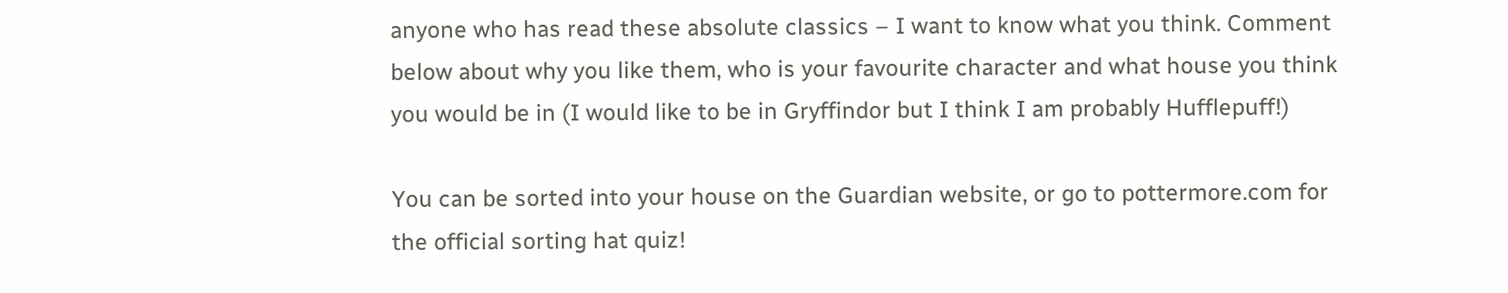anyone who has read these absolute classics – I want to know what you think. Comment below about why you like them, who is your favourite character and what house you think you would be in (I would like to be in Gryffindor but I think I am probably Hufflepuff!)

You can be sorted into your house on the Guardian website, or go to pottermore.com for the official sorting hat quiz!